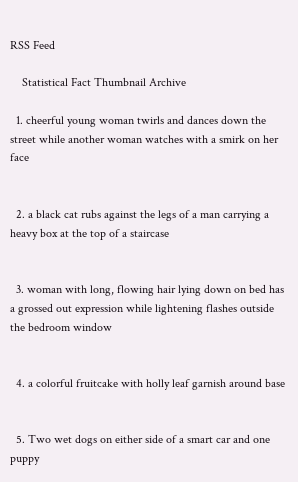RSS Feed

    Statistical Fact Thumbnail Archive

  1. cheerful young woman twirls and dances down the street while another woman watches with a smirk on her face


  2. a black cat rubs against the legs of a man carrying a heavy box at the top of a staircase


  3. woman with long, flowing hair lying down on bed has a grossed out expression while lightening flashes outside the bedroom window


  4. a colorful fruitcake with holly leaf garnish around base


  5. Two wet dogs on either side of a smart car and one puppy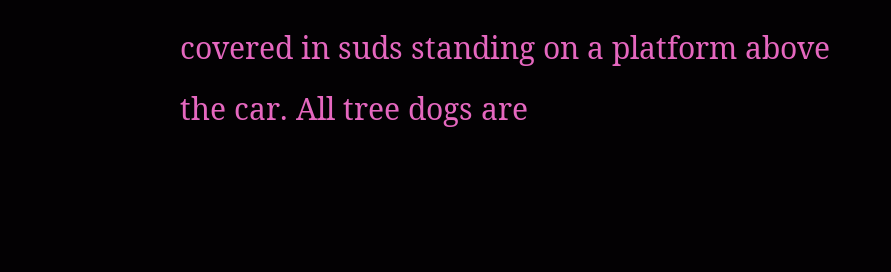covered in suds standing on a platform above the car. All tree dogs are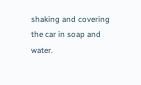shaking and covering the car in soap and water.